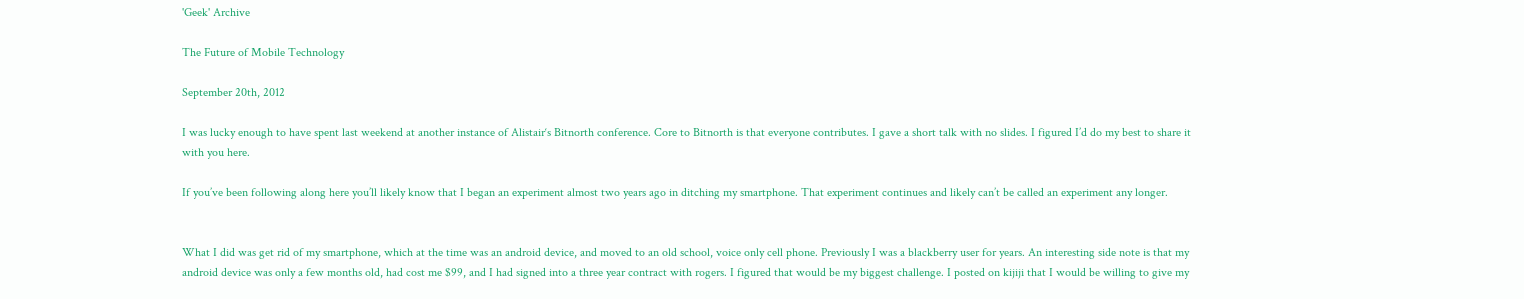'Geek' Archive

The Future of Mobile Technology

September 20th, 2012

I was lucky enough to have spent last weekend at another instance of Alistair‘s Bitnorth conference. Core to Bitnorth is that everyone contributes. I gave a short talk with no slides. I figured I’d do my best to share it with you here.

If you’ve been following along here you’ll likely know that I began an experiment almost two years ago in ditching my smartphone. That experiment continues and likely can’t be called an experiment any longer.


What I did was get rid of my smartphone, which at the time was an android device, and moved to an old school, voice only cell phone. Previously I was a blackberry user for years. An interesting side note is that my android device was only a few months old, had cost me $99, and I had signed into a three year contract with rogers. I figured that would be my biggest challenge. I posted on kijiji that I would be willing to give my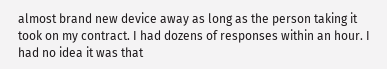almost brand new device away as long as the person taking it took on my contract. I had dozens of responses within an hour. I had no idea it was that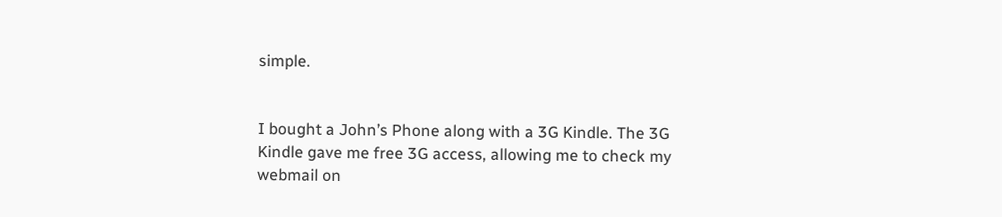simple.


I bought a John’s Phone along with a 3G Kindle. The 3G Kindle gave me free 3G access, allowing me to check my webmail on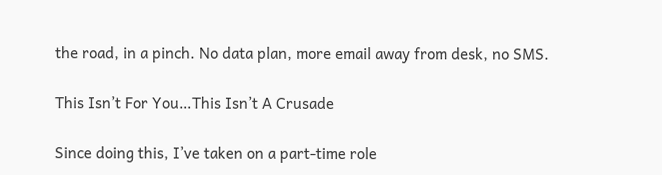the road, in a pinch. No data plan, more email away from desk, no SMS.

This Isn’t For You…This Isn’t A Crusade

Since doing this, I’ve taken on a part-time role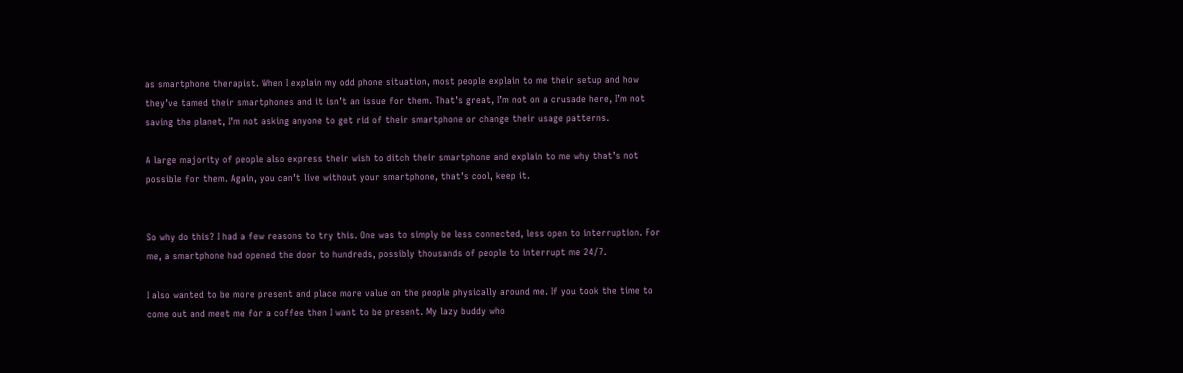as smartphone therapist. When I explain my odd phone situation, most people explain to me their setup and how they’ve tamed their smartphones and it isn’t an issue for them. That’s great, I’m not on a crusade here, I’m not saving the planet, I’m not asking anyone to get rid of their smartphone or change their usage patterns.

A large majority of people also express their wish to ditch their smartphone and explain to me why that’s not possible for them. Again, you can’t live without your smartphone, that’s cool, keep it.


So why do this? I had a few reasons to try this. One was to simply be less connected, less open to interruption. For me, a smartphone had opened the door to hundreds, possibly thousands of people to interrupt me 24/7.

I also wanted to be more present and place more value on the people physically around me. If you took the time to come out and meet me for a coffee then I want to be present. My lazy buddy who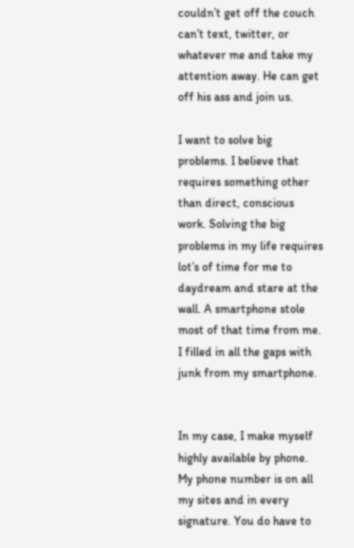couldn’t get off the couch can’t text, twitter, or whatever me and take my attention away. He can get off his ass and join us.

I want to solve big problems. I believe that requires something other than direct, conscious work. Solving the big problems in my life requires lot’s of time for me to daydream and stare at the wall. A smartphone stole most of that time from me. I filled in all the gaps with junk from my smartphone.


In my case, I make myself highly available by phone. My phone number is on all my sites and in every signature. You do have to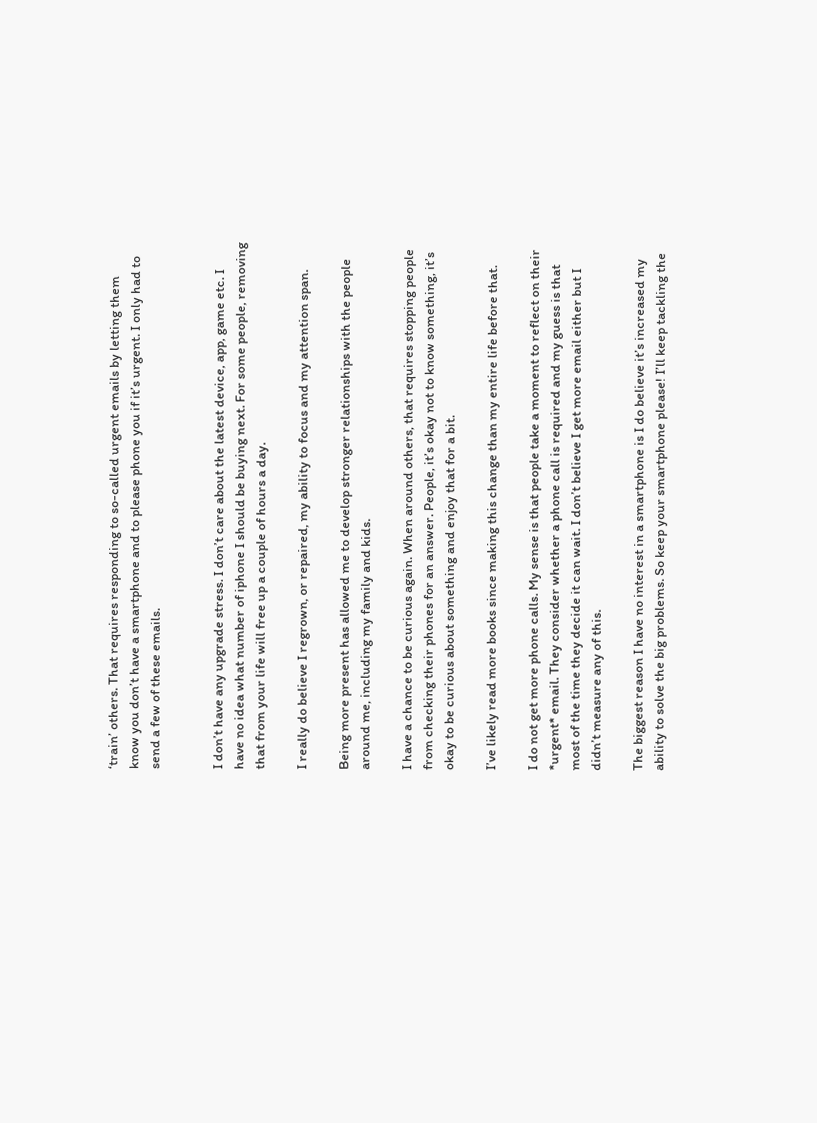‘train’ others. That requires responding to so-called urgent emails by letting them know you don’t have a smartphone and to please phone you if it’s urgent. I only had to send a few of these emails.


I don’t have any upgrade stress. I don’t care about the latest device, app, game etc. I have no idea what number of iphone I should be buying next. For some people, removing that from your life will free up a couple of hours a day.

I really do believe I regrown, or repaired, my ability to focus and my attention span.

Being more present has allowed me to develop stronger relationships with the people around me, including my family and kids.

I have a chance to be curious again. When around others, that requires stopping people from checking their phones for an answer. People, it’s okay not to know something, it’s okay to be curious about something and enjoy that for a bit.

I’ve likely read more books since making this change than my entire life before that.

I do not get more phone calls. My sense is that people take a moment to reflect on their *urgent* email. They consider whether a phone call is required and my guess is that most of the time they decide it can wait. I don’t believe I get more email either but I didn’t measure any of this.

The biggest reason I have no interest in a smartphone is I do believe it’s increased my ability to solve the big problems. So keep your smartphone please! I’ll keep tackling the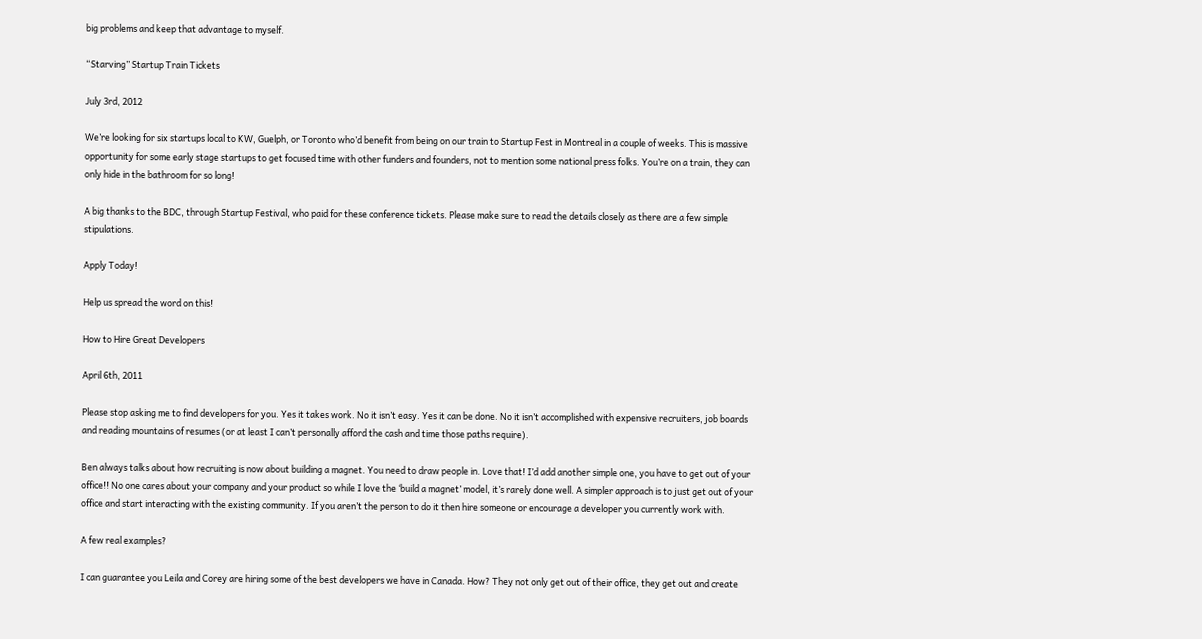big problems and keep that advantage to myself.

“Starving” Startup Train Tickets

July 3rd, 2012

We’re looking for six startups local to KW, Guelph, or Toronto who’d benefit from being on our train to Startup Fest in Montreal in a couple of weeks. This is massive opportunity for some early stage startups to get focused time with other funders and founders, not to mention some national press folks. You’re on a train, they can only hide in the bathroom for so long!

A big thanks to the BDC, through Startup Festival, who paid for these conference tickets. Please make sure to read the details closely as there are a few simple stipulations.

Apply Today!

Help us spread the word on this!

How to Hire Great Developers

April 6th, 2011

Please stop asking me to find developers for you. Yes it takes work. No it isn’t easy. Yes it can be done. No it isn’t accomplished with expensive recruiters, job boards and reading mountains of resumes (or at least I can’t personally afford the cash and time those paths require).

Ben always talks about how recruiting is now about building a magnet. You need to draw people in. Love that! I’d add another simple one, you have to get out of your office!! No one cares about your company and your product so while I love the ‘build a magnet’ model, it’s rarely done well. A simpler approach is to just get out of your office and start interacting with the existing community. If you aren’t the person to do it then hire someone or encourage a developer you currently work with.

A few real examples?

I can guarantee you Leila and Corey are hiring some of the best developers we have in Canada. How? They not only get out of their office, they get out and create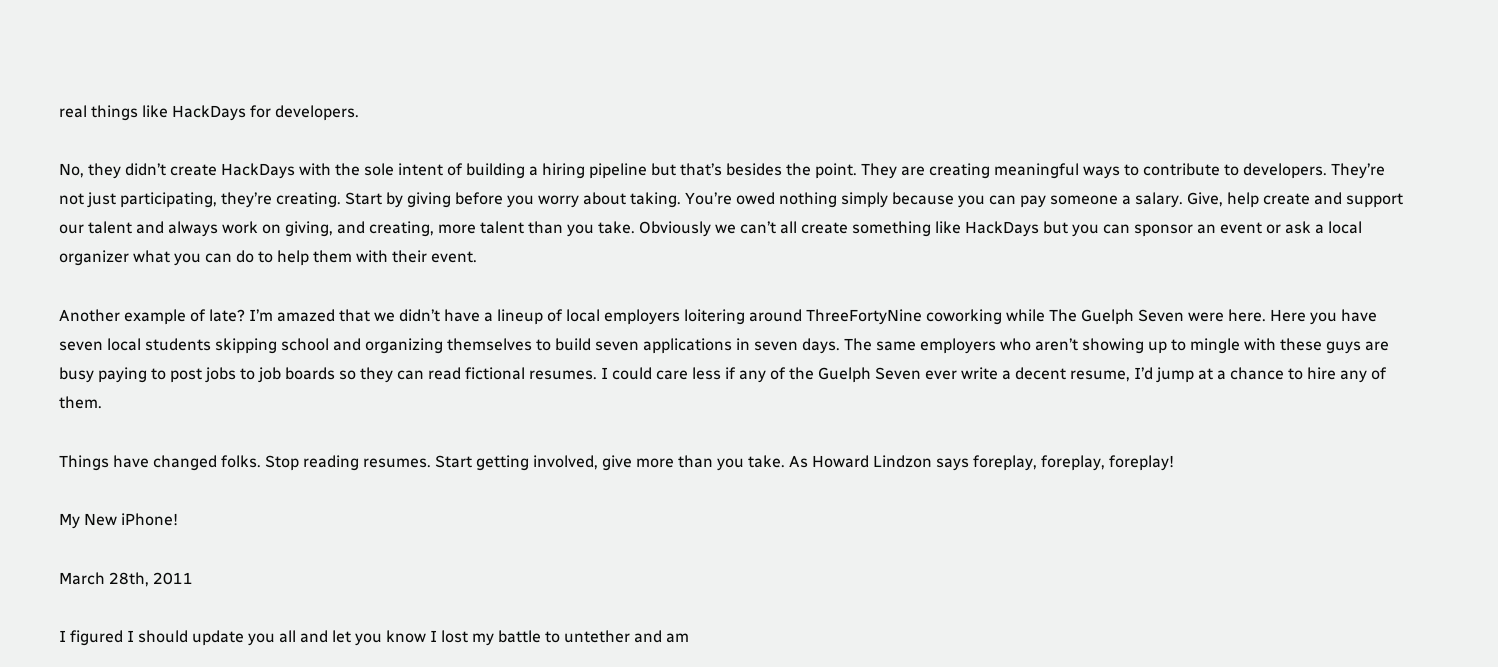real things like HackDays for developers.

No, they didn’t create HackDays with the sole intent of building a hiring pipeline but that’s besides the point. They are creating meaningful ways to contribute to developers. They’re not just participating, they’re creating. Start by giving before you worry about taking. You’re owed nothing simply because you can pay someone a salary. Give, help create and support our talent and always work on giving, and creating, more talent than you take. Obviously we can’t all create something like HackDays but you can sponsor an event or ask a local organizer what you can do to help them with their event.

Another example of late? I’m amazed that we didn’t have a lineup of local employers loitering around ThreeFortyNine coworking while The Guelph Seven were here. Here you have seven local students skipping school and organizing themselves to build seven applications in seven days. The same employers who aren’t showing up to mingle with these guys are busy paying to post jobs to job boards so they can read fictional resumes. I could care less if any of the Guelph Seven ever write a decent resume, I’d jump at a chance to hire any of them.

Things have changed folks. Stop reading resumes. Start getting involved, give more than you take. As Howard Lindzon says foreplay, foreplay, foreplay!

My New iPhone!

March 28th, 2011

I figured I should update you all and let you know I lost my battle to untether and am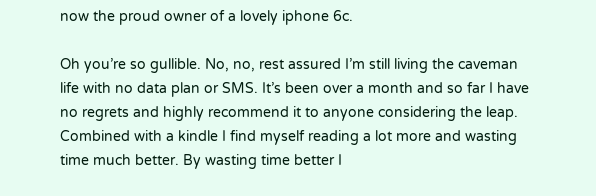now the proud owner of a lovely iphone 6c.

Oh you’re so gullible. No, no, rest assured I’m still living the caveman life with no data plan or SMS. It’s been over a month and so far I have no regrets and highly recommend it to anyone considering the leap. Combined with a kindle I find myself reading a lot more and wasting time much better. By wasting time better I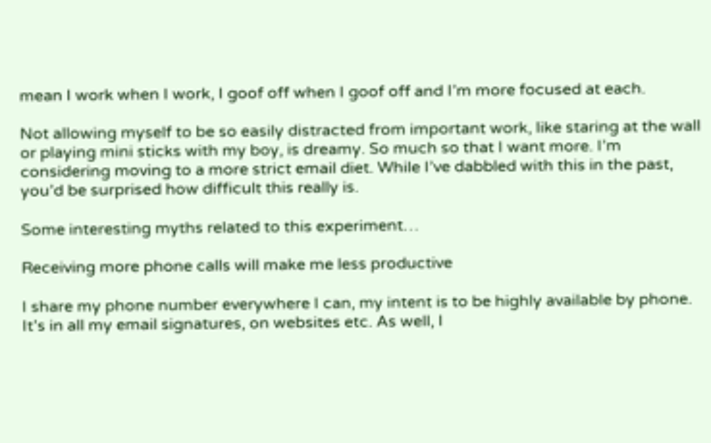mean I work when I work, I goof off when I goof off and I’m more focused at each.

Not allowing myself to be so easily distracted from important work, like staring at the wall or playing mini sticks with my boy, is dreamy. So much so that I want more. I’m considering moving to a more strict email diet. While I’ve dabbled with this in the past, you’d be surprised how difficult this really is.

Some interesting myths related to this experiment…

Receiving more phone calls will make me less productive

I share my phone number everywhere I can, my intent is to be highly available by phone. It’s in all my email signatures, on websites etc. As well, I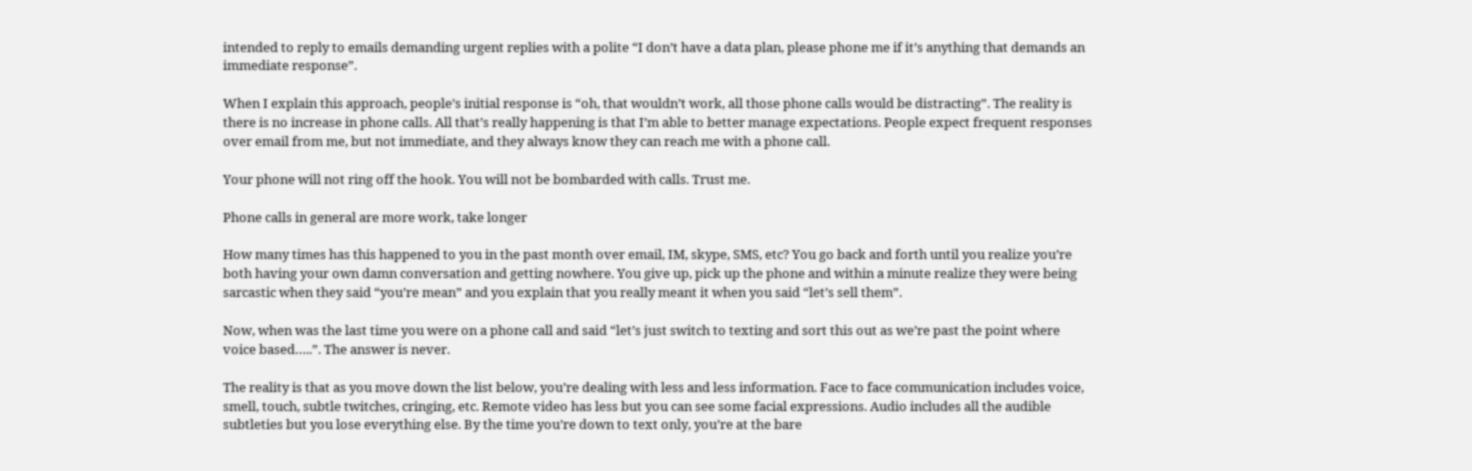intended to reply to emails demanding urgent replies with a polite “I don’t have a data plan, please phone me if it’s anything that demands an immediate response”.

When I explain this approach, people’s initial response is “oh, that wouldn’t work, all those phone calls would be distracting”. The reality is there is no increase in phone calls. All that’s really happening is that I’m able to better manage expectations. People expect frequent responses over email from me, but not immediate, and they always know they can reach me with a phone call.

Your phone will not ring off the hook. You will not be bombarded with calls. Trust me.

Phone calls in general are more work, take longer

How many times has this happened to you in the past month over email, IM, skype, SMS, etc? You go back and forth until you realize you’re both having your own damn conversation and getting nowhere. You give up, pick up the phone and within a minute realize they were being sarcastic when they said “you’re mean” and you explain that you really meant it when you said “let’s sell them”.

Now, when was the last time you were on a phone call and said “let’s just switch to texting and sort this out as we’re past the point where voice based…..”. The answer is never.

The reality is that as you move down the list below, you’re dealing with less and less information. Face to face communication includes voice, smell, touch, subtle twitches, cringing, etc. Remote video has less but you can see some facial expressions. Audio includes all the audible subtleties but you lose everything else. By the time you’re down to text only, you’re at the bare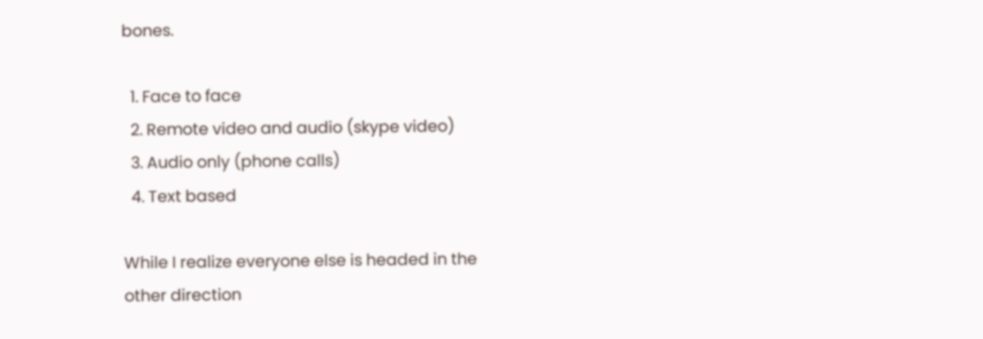bones.

  1. Face to face
  2. Remote video and audio (skype video)
  3. Audio only (phone calls)
  4. Text based

While I realize everyone else is headed in the other direction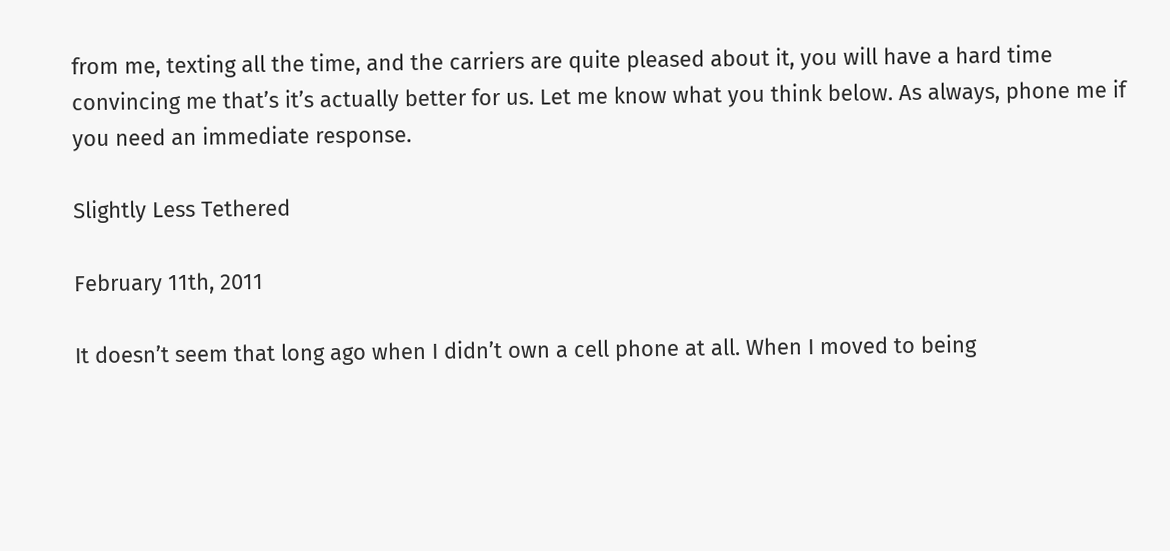from me, texting all the time, and the carriers are quite pleased about it, you will have a hard time convincing me that’s it’s actually better for us. Let me know what you think below. As always, phone me if you need an immediate response.

Slightly Less Tethered

February 11th, 2011

It doesn’t seem that long ago when I didn’t own a cell phone at all. When I moved to being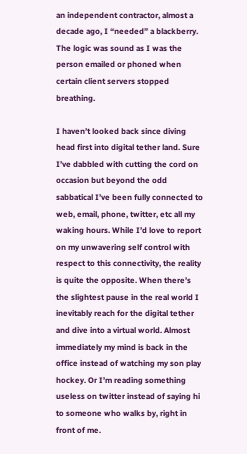an independent contractor, almost a decade ago, I “needed” a blackberry. The logic was sound as I was the person emailed or phoned when certain client servers stopped breathing.

I haven’t looked back since diving head first into digital tether land. Sure I’ve dabbled with cutting the cord on occasion but beyond the odd sabbatical I’ve been fully connected to web, email, phone, twitter, etc all my waking hours. While I’d love to report on my unwavering self control with respect to this connectivity, the reality is quite the opposite. When there’s the slightest pause in the real world I inevitably reach for the digital tether and dive into a virtual world. Almost immediately my mind is back in the office instead of watching my son play hockey. Or I’m reading something useless on twitter instead of saying hi to someone who walks by, right in front of me.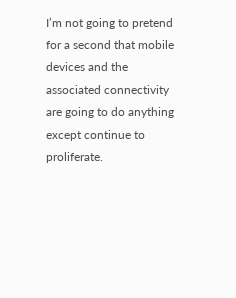I’m not going to pretend for a second that mobile devices and the associated connectivity are going to do anything except continue to proliferate.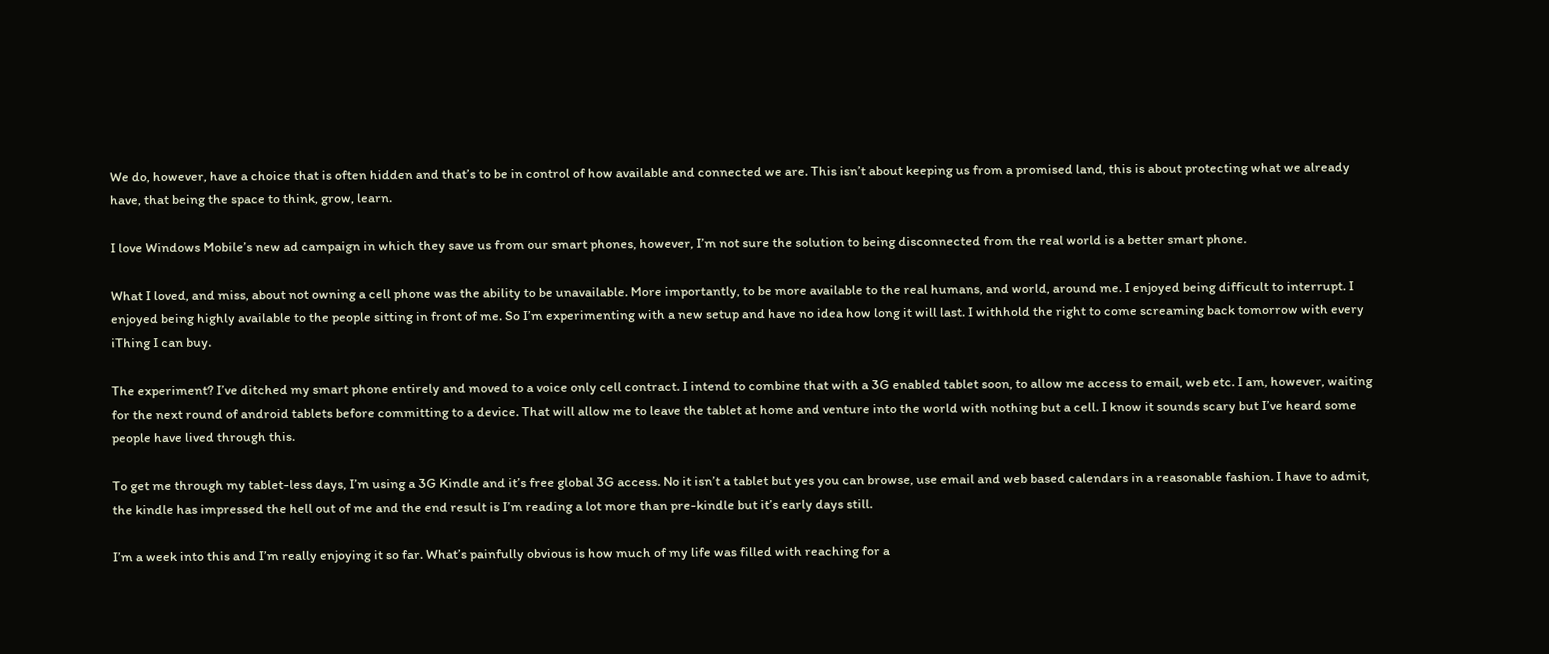We do, however, have a choice that is often hidden and that’s to be in control of how available and connected we are. This isn’t about keeping us from a promised land, this is about protecting what we already have, that being the space to think, grow, learn.

I love Windows Mobile’s new ad campaign in which they save us from our smart phones, however, I’m not sure the solution to being disconnected from the real world is a better smart phone.

What I loved, and miss, about not owning a cell phone was the ability to be unavailable. More importantly, to be more available to the real humans, and world, around me. I enjoyed being difficult to interrupt. I enjoyed being highly available to the people sitting in front of me. So I’m experimenting with a new setup and have no idea how long it will last. I withhold the right to come screaming back tomorrow with every iThing I can buy.

The experiment? I’ve ditched my smart phone entirely and moved to a voice only cell contract. I intend to combine that with a 3G enabled tablet soon, to allow me access to email, web etc. I am, however, waiting for the next round of android tablets before committing to a device. That will allow me to leave the tablet at home and venture into the world with nothing but a cell. I know it sounds scary but I’ve heard some people have lived through this.

To get me through my tablet-less days, I’m using a 3G Kindle and it’s free global 3G access. No it isn’t a tablet but yes you can browse, use email and web based calendars in a reasonable fashion. I have to admit, the kindle has impressed the hell out of me and the end result is I’m reading a lot more than pre-kindle but it’s early days still.

I’m a week into this and I’m really enjoying it so far. What’s painfully obvious is how much of my life was filled with reaching for a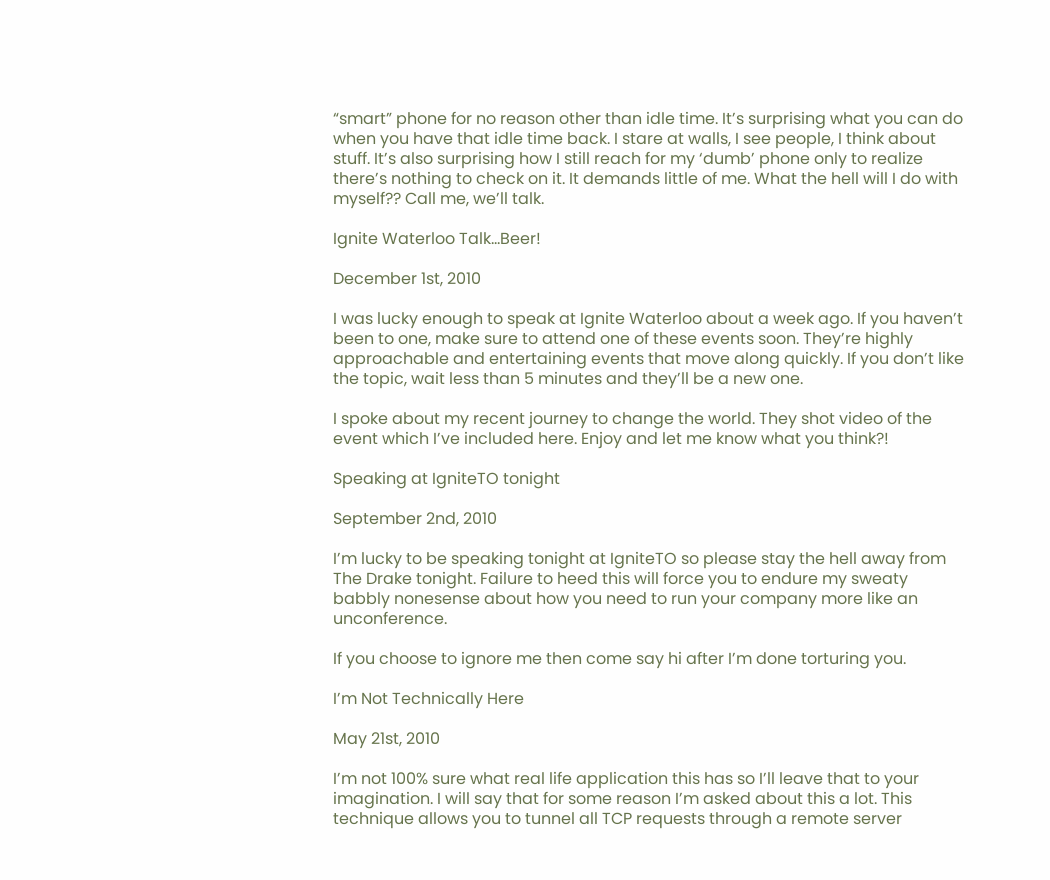“smart” phone for no reason other than idle time. It’s surprising what you can do when you have that idle time back. I stare at walls, I see people, I think about stuff. It’s also surprising how I still reach for my ‘dumb’ phone only to realize there’s nothing to check on it. It demands little of me. What the hell will I do with myself?? Call me, we’ll talk.

Ignite Waterloo Talk…Beer!

December 1st, 2010

I was lucky enough to speak at Ignite Waterloo about a week ago. If you haven’t been to one, make sure to attend one of these events soon. They’re highly approachable and entertaining events that move along quickly. If you don’t like the topic, wait less than 5 minutes and they’ll be a new one.

I spoke about my recent journey to change the world. They shot video of the event which I’ve included here. Enjoy and let me know what you think?!

Speaking at IgniteTO tonight

September 2nd, 2010

I’m lucky to be speaking tonight at IgniteTO so please stay the hell away from The Drake tonight. Failure to heed this will force you to endure my sweaty babbly nonesense about how you need to run your company more like an unconference.

If you choose to ignore me then come say hi after I’m done torturing you.

I’m Not Technically Here

May 21st, 2010

I’m not 100% sure what real life application this has so I’ll leave that to your imagination. I will say that for some reason I’m asked about this a lot. This technique allows you to tunnel all TCP requests through a remote server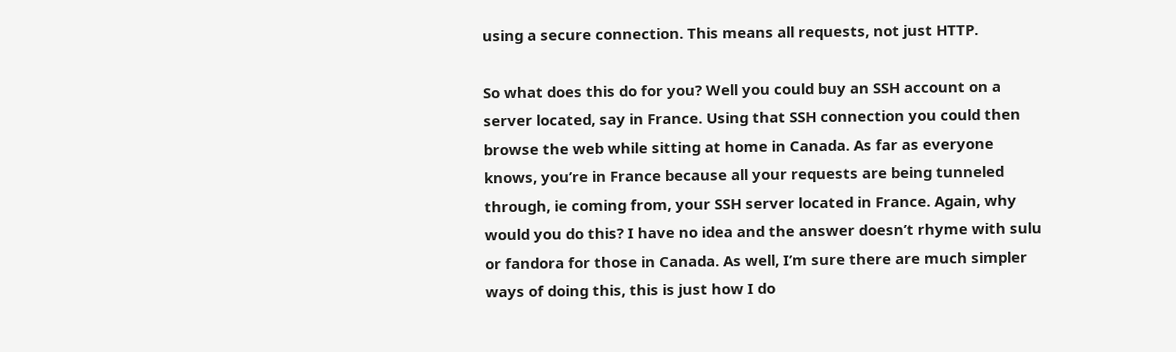using a secure connection. This means all requests, not just HTTP.

So what does this do for you? Well you could buy an SSH account on a server located, say in France. Using that SSH connection you could then browse the web while sitting at home in Canada. As far as everyone knows, you’re in France because all your requests are being tunneled through, ie coming from, your SSH server located in France. Again, why would you do this? I have no idea and the answer doesn’t rhyme with sulu or fandora for those in Canada. As well, I’m sure there are much simpler ways of doing this, this is just how I do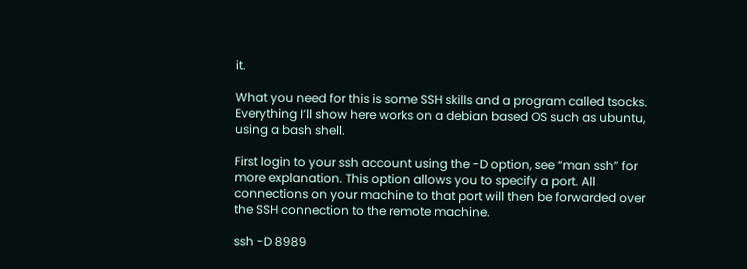it.

What you need for this is some SSH skills and a program called tsocks. Everything I’ll show here works on a debian based OS such as ubuntu, using a bash shell.

First login to your ssh account using the -D option, see “man ssh” for more explanation. This option allows you to specify a port. All connections on your machine to that port will then be forwarded over the SSH connection to the remote machine.

ssh -D 8989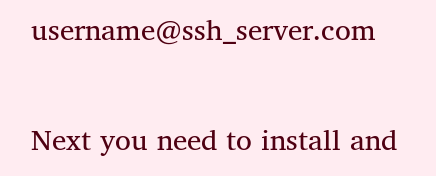username@ssh_server.com

Next you need to install and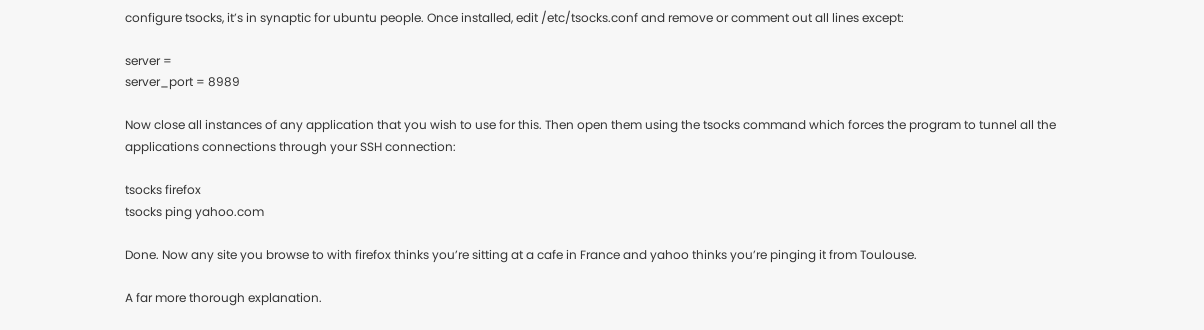configure tsocks, it’s in synaptic for ubuntu people. Once installed, edit /etc/tsocks.conf and remove or comment out all lines except:

server =
server_port = 8989

Now close all instances of any application that you wish to use for this. Then open them using the tsocks command which forces the program to tunnel all the applications connections through your SSH connection:

tsocks firefox
tsocks ping yahoo.com

Done. Now any site you browse to with firefox thinks you’re sitting at a cafe in France and yahoo thinks you’re pinging it from Toulouse.

A far more thorough explanation.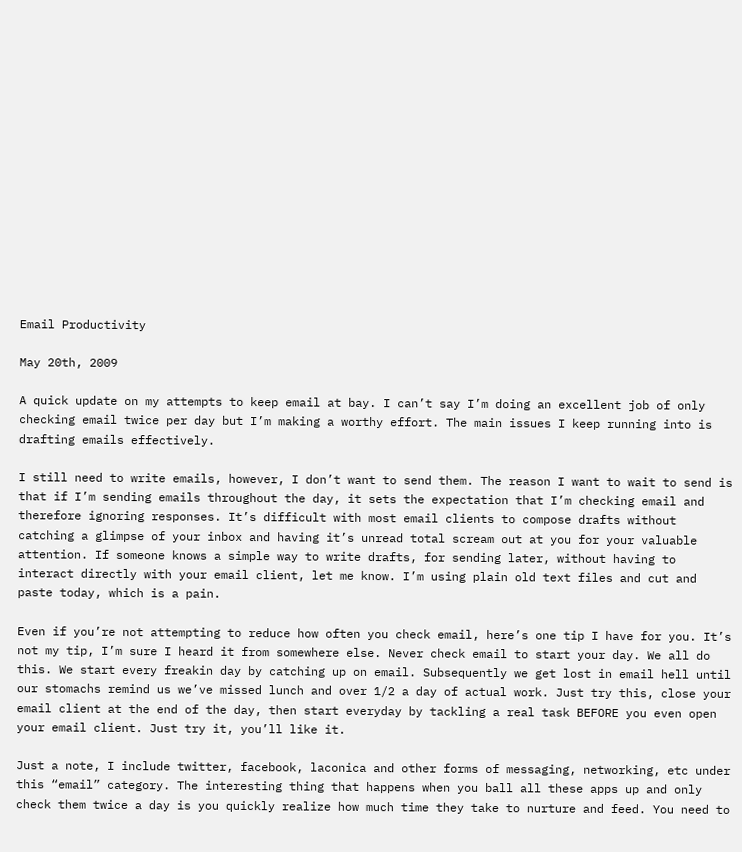Email Productivity

May 20th, 2009

A quick update on my attempts to keep email at bay. I can’t say I’m doing an excellent job of only checking email twice per day but I’m making a worthy effort. The main issues I keep running into is drafting emails effectively.

I still need to write emails, however, I don’t want to send them. The reason I want to wait to send is that if I’m sending emails throughout the day, it sets the expectation that I’m checking email and therefore ignoring responses. It’s difficult with most email clients to compose drafts without catching a glimpse of your inbox and having it’s unread total scream out at you for your valuable attention. If someone knows a simple way to write drafts, for sending later, without having to interact directly with your email client, let me know. I’m using plain old text files and cut and paste today, which is a pain.

Even if you’re not attempting to reduce how often you check email, here’s one tip I have for you. It’s not my tip, I’m sure I heard it from somewhere else. Never check email to start your day. We all do this. We start every freakin day by catching up on email. Subsequently we get lost in email hell until our stomachs remind us we’ve missed lunch and over 1/2 a day of actual work. Just try this, close your email client at the end of the day, then start everyday by tackling a real task BEFORE you even open your email client. Just try it, you’ll like it.

Just a note, I include twitter, facebook, laconica and other forms of messaging, networking, etc under this “email” category. The interesting thing that happens when you ball all these apps up and only check them twice a day is you quickly realize how much time they take to nurture and feed. You need to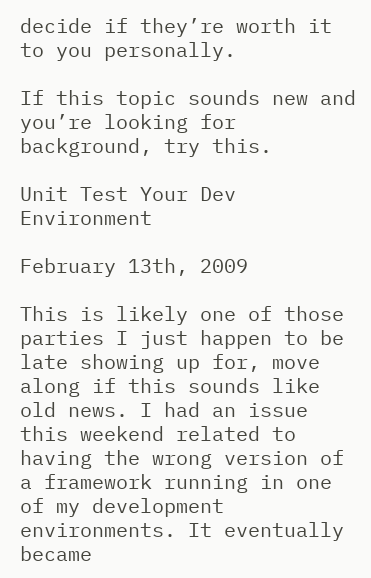decide if they’re worth it to you personally.

If this topic sounds new and you’re looking for background, try this.

Unit Test Your Dev Environment

February 13th, 2009

This is likely one of those parties I just happen to be late showing up for, move along if this sounds like old news. I had an issue this weekend related to having the wrong version of a framework running in one of my development environments. It eventually became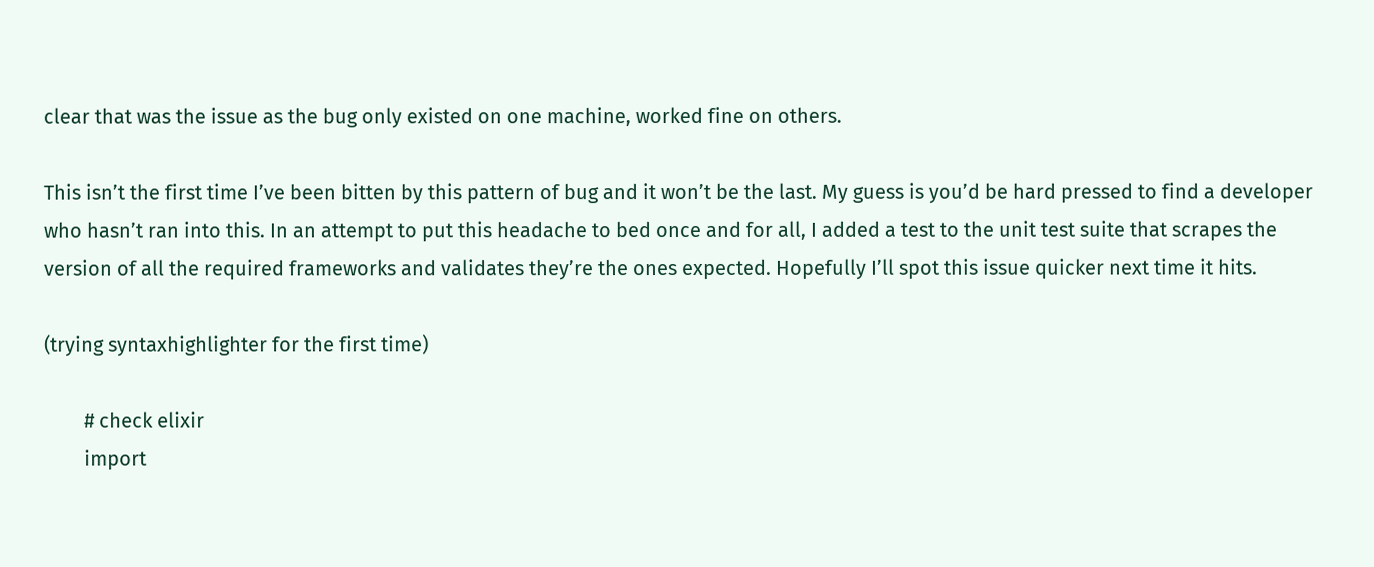clear that was the issue as the bug only existed on one machine, worked fine on others.

This isn’t the first time I’ve been bitten by this pattern of bug and it won’t be the last. My guess is you’d be hard pressed to find a developer who hasn’t ran into this. In an attempt to put this headache to bed once and for all, I added a test to the unit test suite that scrapes the version of all the required frameworks and validates they’re the ones expected. Hopefully I’ll spot this issue quicker next time it hits.

(trying syntaxhighlighter for the first time)

        # check elixir
        import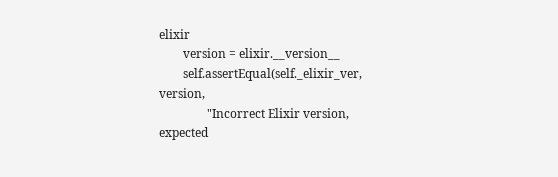elixir
        version = elixir.__version__
        self.assertEqual(self._elixir_ver, version,
                "Incorrect Elixir version, expected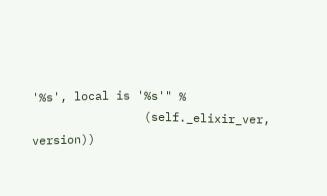'%s', local is '%s'" %
                (self._elixir_ver, version))